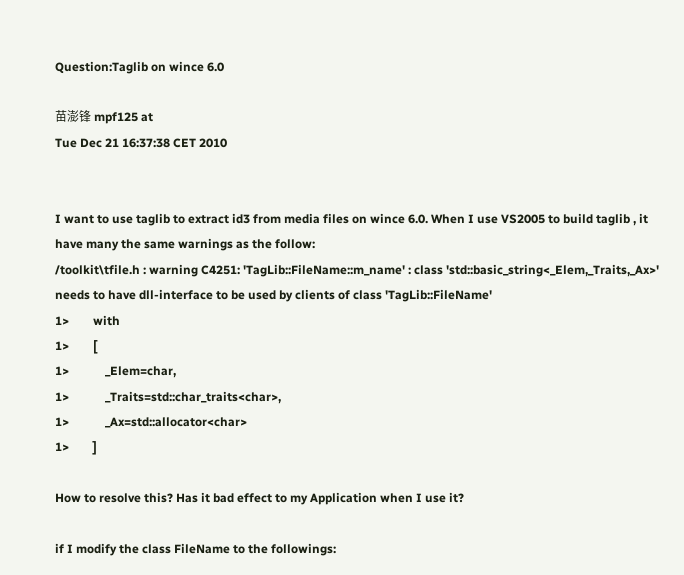Question:Taglib on wince 6.0

苗澎锋 mpf125 at
Tue Dec 21 16:37:38 CET 2010


I want to use taglib to extract id3 from media files on wince 6.0. When I use VS2005 to build taglib , it have many the same warnings as the follow:
/toolkit\tfile.h : warning C4251: 'TagLib::FileName::m_name' : class 'std::basic_string<_Elem,_Traits,_Ax>' needs to have dll-interface to be used by clients of class 'TagLib::FileName'
1>        with
1>        [
1>            _Elem=char,
1>            _Traits=std::char_traits<char>,
1>            _Ax=std::allocator<char>
1>        ]

How to resolve this? Has it bad effect to my Application when I use it?

if I modify the class FileName to the followings: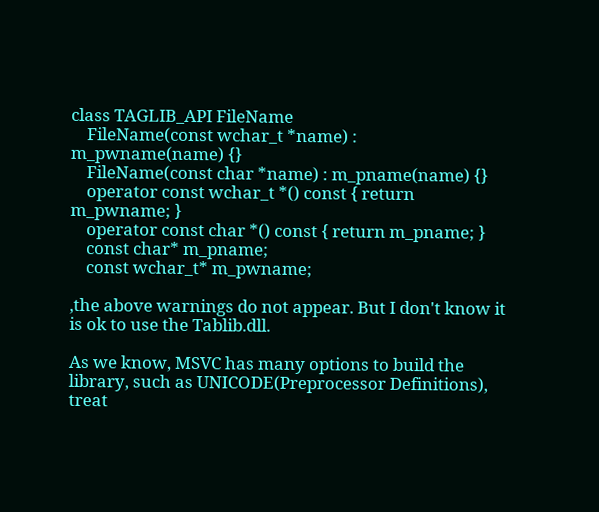class TAGLIB_API FileName
    FileName(const wchar_t *name) : m_pwname(name) {}
    FileName(const char *name) : m_pname(name) {}
    operator const wchar_t *() const { return m_pwname; }
    operator const char *() const { return m_pname; }
    const char* m_pname;
    const wchar_t* m_pwname;

,the above warnings do not appear. But I don't know it is ok to use the Tablib.dll.

As we know, MSVC has many options to build the library, such as UNICODE(Preprocessor Definitions), treat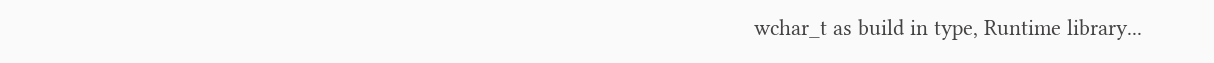wchar_t as build in type, Runtime library...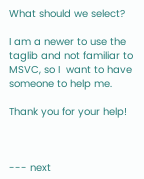What should we select?

I am a newer to use the taglib and not familiar to MSVC, so I  want to have someone to help me.

Thank you for your help!



--- next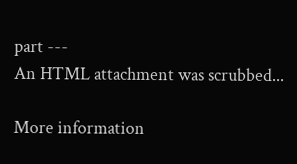part ---
An HTML attachment was scrubbed...

More information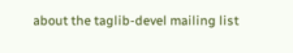about the taglib-devel mailing list